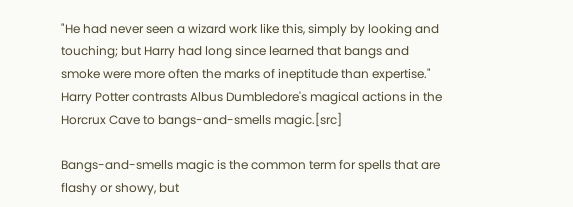"He had never seen a wizard work like this, simply by looking and touching; but Harry had long since learned that bangs and smoke were more often the marks of ineptitude than expertise."
Harry Potter contrasts Albus Dumbledore's magical actions in the Horcrux Cave to bangs-and-smells magic.[src]

Bangs-and-smells magic is the common term for spells that are flashy or showy, but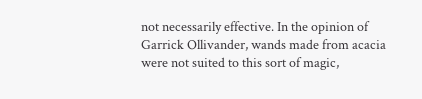not necessarily effective. In the opinion of Garrick Ollivander, wands made from acacia were not suited to this sort of magic,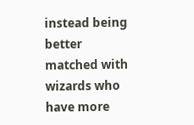instead being better matched with wizards who have more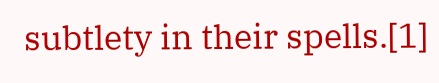subtlety in their spells.[1]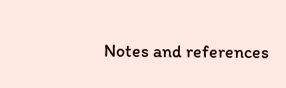Notes and references